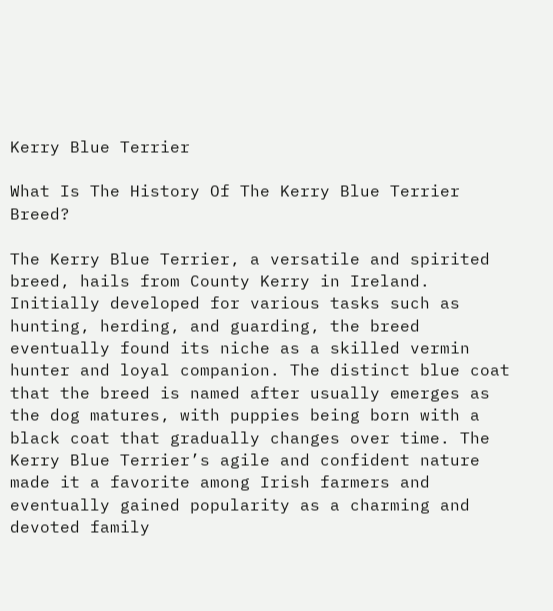Kerry Blue Terrier

What Is The History Of The Kerry Blue Terrier Breed?

The Kerry Blue Terrier, a versatile and spirited breed, hails from County Kerry in Ireland. Initially developed for various tasks such as hunting, herding, and guarding, the breed eventually found its niche as a skilled vermin hunter and loyal companion. The distinct blue coat that the breed is named after usually emerges as the dog matures, with puppies being born with a black coat that gradually changes over time. The Kerry Blue Terrier’s agile and confident nature made it a favorite among Irish farmers and eventually gained popularity as a charming and devoted family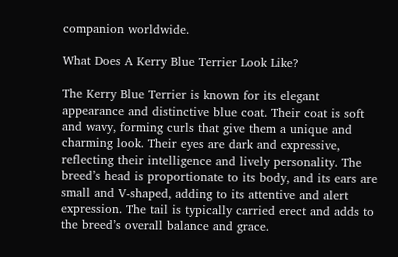companion worldwide.

What Does A Kerry Blue Terrier Look Like?

The Kerry Blue Terrier is known for its elegant appearance and distinctive blue coat. Their coat is soft and wavy, forming curls that give them a unique and charming look. Their eyes are dark and expressive, reflecting their intelligence and lively personality. The breed’s head is proportionate to its body, and its ears are small and V-shaped, adding to its attentive and alert expression. The tail is typically carried erect and adds to the breed’s overall balance and grace.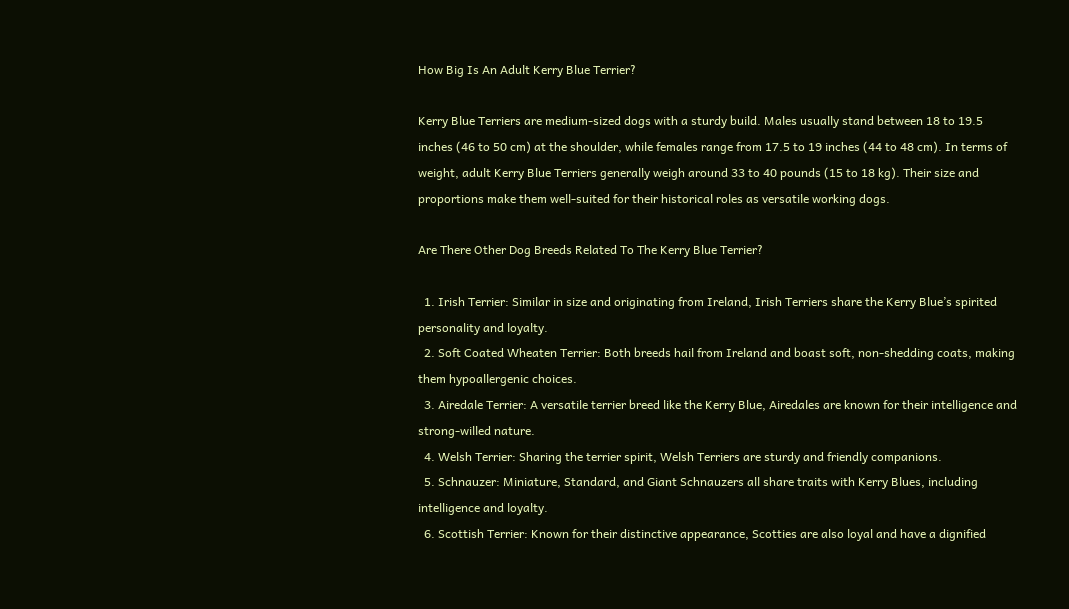How Big Is An Adult Kerry Blue Terrier?

Kerry Blue Terriers are medium-sized dogs with a sturdy build. Males usually stand between 18 to 19.5 inches (46 to 50 cm) at the shoulder, while females range from 17.5 to 19 inches (44 to 48 cm). In terms of weight, adult Kerry Blue Terriers generally weigh around 33 to 40 pounds (15 to 18 kg). Their size and proportions make them well-suited for their historical roles as versatile working dogs.

Are There Other Dog Breeds Related To The Kerry Blue Terrier?

  1. Irish Terrier: Similar in size and originating from Ireland, Irish Terriers share the Kerry Blue’s spirited personality and loyalty.
  2. Soft Coated Wheaten Terrier: Both breeds hail from Ireland and boast soft, non-shedding coats, making them hypoallergenic choices.
  3. Airedale Terrier: A versatile terrier breed like the Kerry Blue, Airedales are known for their intelligence and strong-willed nature.
  4. Welsh Terrier: Sharing the terrier spirit, Welsh Terriers are sturdy and friendly companions.
  5. Schnauzer: Miniature, Standard, and Giant Schnauzers all share traits with Kerry Blues, including intelligence and loyalty.
  6. Scottish Terrier: Known for their distinctive appearance, Scotties are also loyal and have a dignified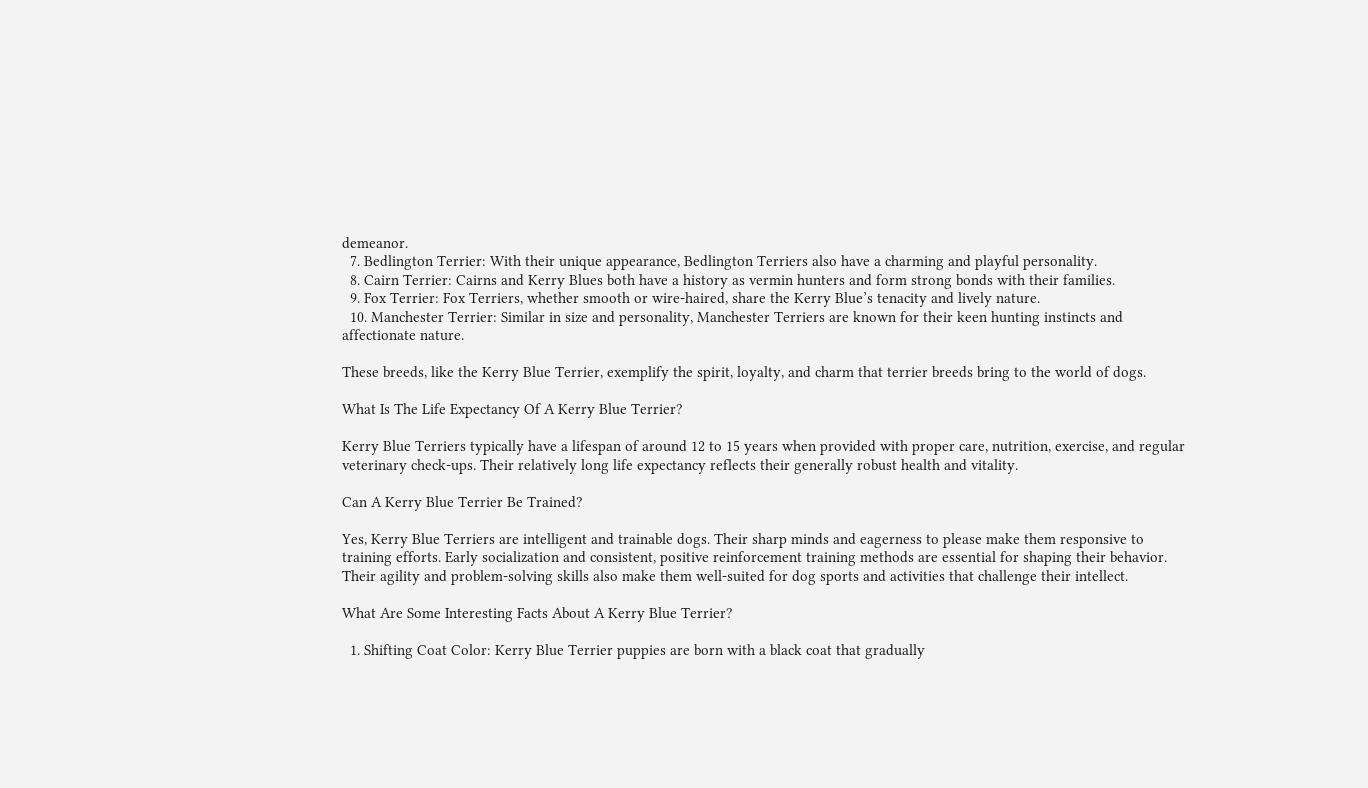demeanor.
  7. Bedlington Terrier: With their unique appearance, Bedlington Terriers also have a charming and playful personality.
  8. Cairn Terrier: Cairns and Kerry Blues both have a history as vermin hunters and form strong bonds with their families.
  9. Fox Terrier: Fox Terriers, whether smooth or wire-haired, share the Kerry Blue’s tenacity and lively nature.
  10. Manchester Terrier: Similar in size and personality, Manchester Terriers are known for their keen hunting instincts and affectionate nature.

These breeds, like the Kerry Blue Terrier, exemplify the spirit, loyalty, and charm that terrier breeds bring to the world of dogs.

What Is The Life Expectancy Of A Kerry Blue Terrier?

Kerry Blue Terriers typically have a lifespan of around 12 to 15 years when provided with proper care, nutrition, exercise, and regular veterinary check-ups. Their relatively long life expectancy reflects their generally robust health and vitality.

Can A Kerry Blue Terrier Be Trained?

Yes, Kerry Blue Terriers are intelligent and trainable dogs. Their sharp minds and eagerness to please make them responsive to training efforts. Early socialization and consistent, positive reinforcement training methods are essential for shaping their behavior. Their agility and problem-solving skills also make them well-suited for dog sports and activities that challenge their intellect.

What Are Some Interesting Facts About A Kerry Blue Terrier?

  1. Shifting Coat Color: Kerry Blue Terrier puppies are born with a black coat that gradually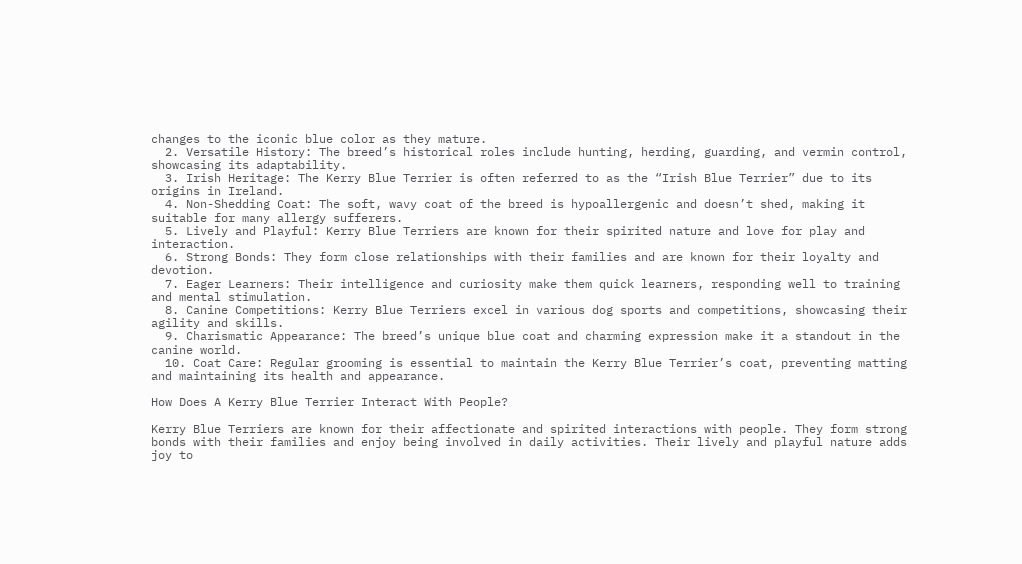changes to the iconic blue color as they mature.
  2. Versatile History: The breed’s historical roles include hunting, herding, guarding, and vermin control, showcasing its adaptability.
  3. Irish Heritage: The Kerry Blue Terrier is often referred to as the “Irish Blue Terrier” due to its origins in Ireland.
  4. Non-Shedding Coat: The soft, wavy coat of the breed is hypoallergenic and doesn’t shed, making it suitable for many allergy sufferers.
  5. Lively and Playful: Kerry Blue Terriers are known for their spirited nature and love for play and interaction.
  6. Strong Bonds: They form close relationships with their families and are known for their loyalty and devotion.
  7. Eager Learners: Their intelligence and curiosity make them quick learners, responding well to training and mental stimulation.
  8. Canine Competitions: Kerry Blue Terriers excel in various dog sports and competitions, showcasing their agility and skills.
  9. Charismatic Appearance: The breed’s unique blue coat and charming expression make it a standout in the canine world.
  10. Coat Care: Regular grooming is essential to maintain the Kerry Blue Terrier’s coat, preventing matting and maintaining its health and appearance.

How Does A Kerry Blue Terrier Interact With People?

Kerry Blue Terriers are known for their affectionate and spirited interactions with people. They form strong bonds with their families and enjoy being involved in daily activities. Their lively and playful nature adds joy to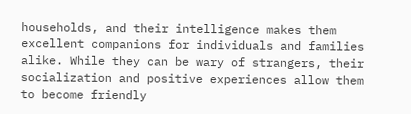households, and their intelligence makes them excellent companions for individuals and families alike. While they can be wary of strangers, their socialization and positive experiences allow them to become friendly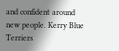and confident around new people. Kerry Blue Terriers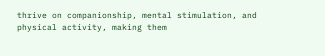thrive on companionship, mental stimulation, and physical activity, making them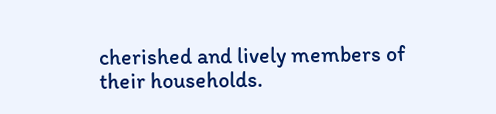cherished and lively members of their households.